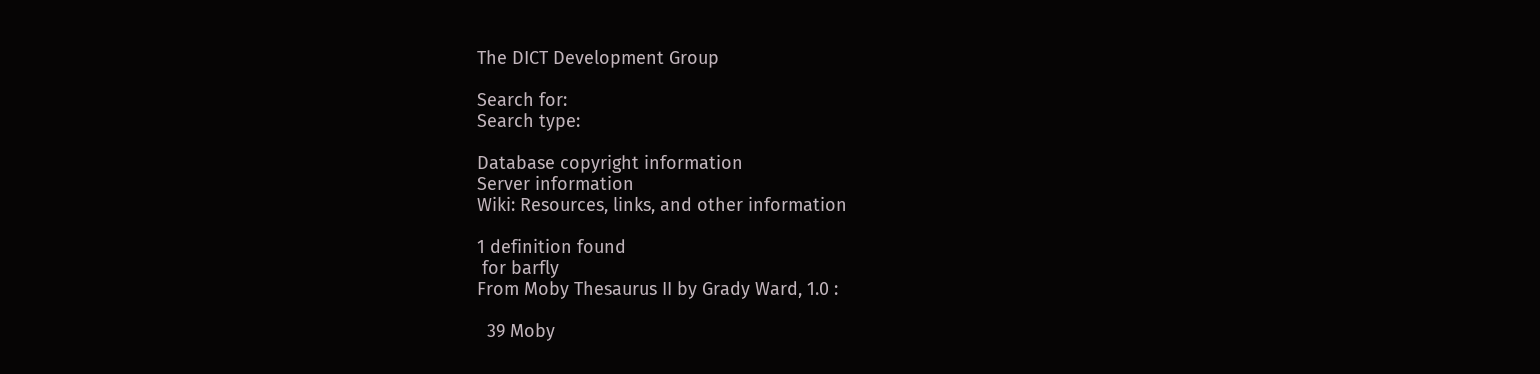The DICT Development Group

Search for:
Search type:

Database copyright information
Server information
Wiki: Resources, links, and other information

1 definition found
 for barfly
From Moby Thesaurus II by Grady Ward, 1.0 :

  39 Moby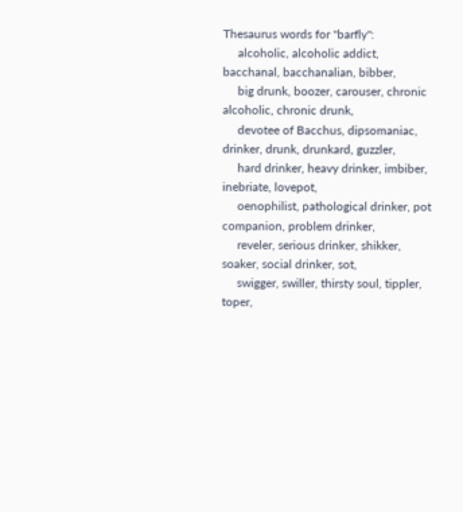Thesaurus words for "barfly":
     alcoholic, alcoholic addict, bacchanal, bacchanalian, bibber,
     big drunk, boozer, carouser, chronic alcoholic, chronic drunk,
     devotee of Bacchus, dipsomaniac, drinker, drunk, drunkard, guzzler,
     hard drinker, heavy drinker, imbiber, inebriate, lovepot,
     oenophilist, pathological drinker, pot companion, problem drinker,
     reveler, serious drinker, shikker, soaker, social drinker, sot,
     swigger, swiller, thirsty soul, tippler, toper,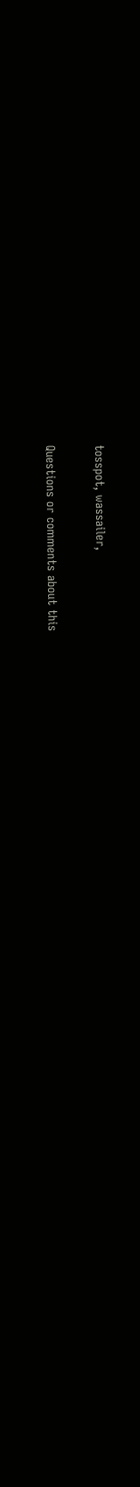tosspot, wassailer,

Questions or comments about this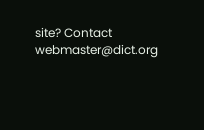site? Contact webmaster@dict.org